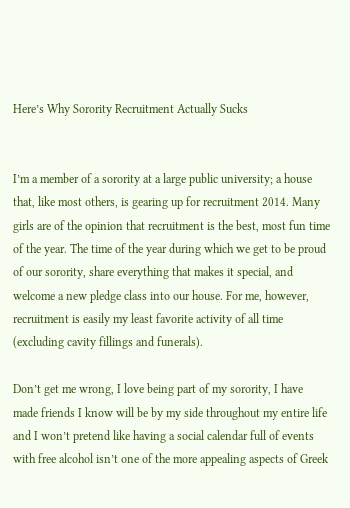Here’s Why Sorority Recruitment Actually Sucks


I’m a member of a sorority at a large public university; a house that, like most others, is gearing up for recruitment 2014. Many girls are of the opinion that recruitment is the best, most fun time of the year. The time of the year during which we get to be proud of our sorority, share everything that makes it special, and welcome a new pledge class into our house. For me, however, recruitment is easily my least favorite activity of all time (excluding cavity fillings and funerals).

Don’t get me wrong, I love being part of my sorority, I have made friends I know will be by my side throughout my entire life and I won’t pretend like having a social calendar full of events with free alcohol isn’t one of the more appealing aspects of Greek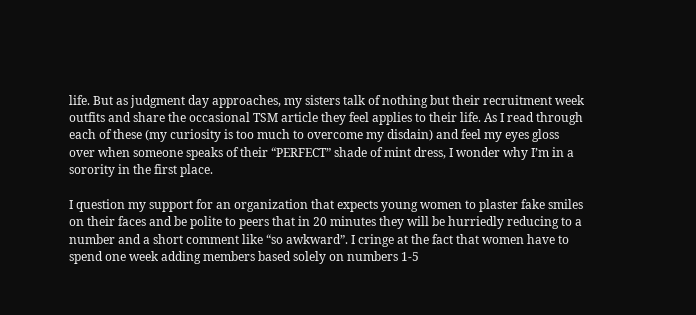life. But as judgment day approaches, my sisters talk of nothing but their recruitment week outfits and share the occasional TSM article they feel applies to their life. As I read through each of these (my curiosity is too much to overcome my disdain) and feel my eyes gloss over when someone speaks of their “PERFECT” shade of mint dress, I wonder why I’m in a sorority in the first place.

I question my support for an organization that expects young women to plaster fake smiles on their faces and be polite to peers that in 20 minutes they will be hurriedly reducing to a number and a short comment like “so awkward”. I cringe at the fact that women have to spend one week adding members based solely on numbers 1-5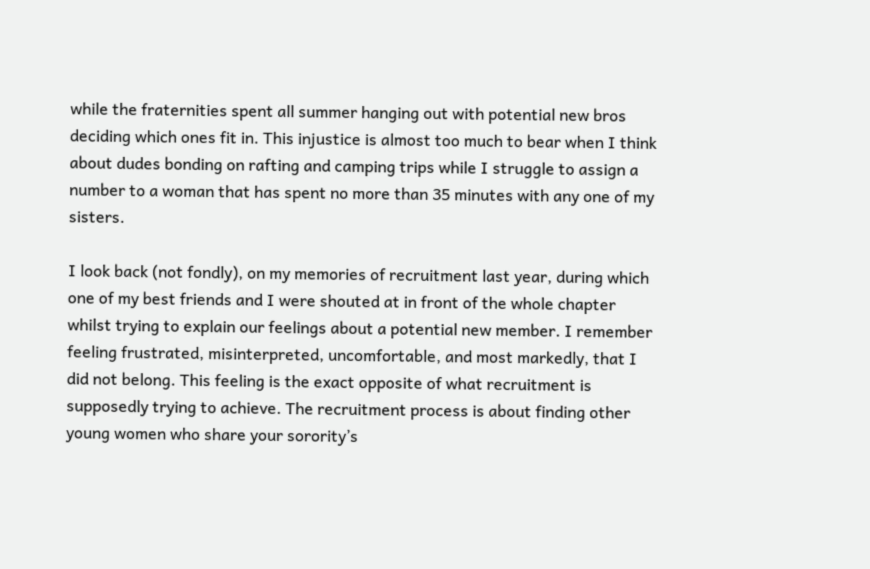while the fraternities spent all summer hanging out with potential new bros deciding which ones fit in. This injustice is almost too much to bear when I think about dudes bonding on rafting and camping trips while I struggle to assign a number to a woman that has spent no more than 35 minutes with any one of my sisters.

I look back (not fondly), on my memories of recruitment last year, during which one of my best friends and I were shouted at in front of the whole chapter whilst trying to explain our feelings about a potential new member. I remember feeling frustrated, misinterpreted, uncomfortable, and most markedly, that I did not belong. This feeling is the exact opposite of what recruitment is supposedly trying to achieve. The recruitment process is about finding other young women who share your sorority’s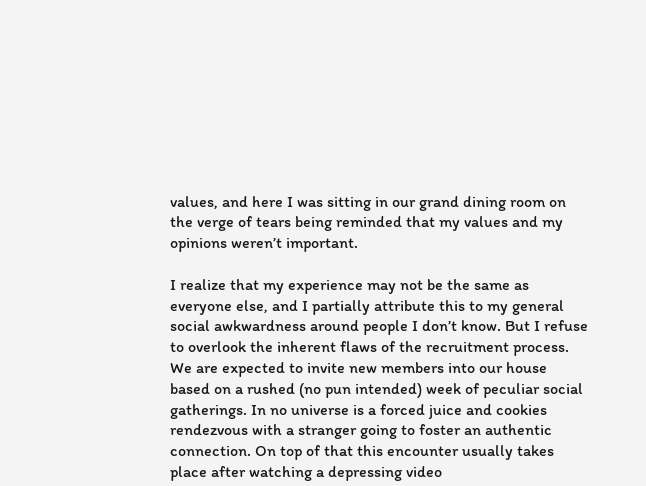values, and here I was sitting in our grand dining room on the verge of tears being reminded that my values and my opinions weren’t important.

I realize that my experience may not be the same as everyone else, and I partially attribute this to my general social awkwardness around people I don’t know. But I refuse to overlook the inherent flaws of the recruitment process. We are expected to invite new members into our house based on a rushed (no pun intended) week of peculiar social gatherings. In no universe is a forced juice and cookies rendezvous with a stranger going to foster an authentic connection. On top of that this encounter usually takes place after watching a depressing video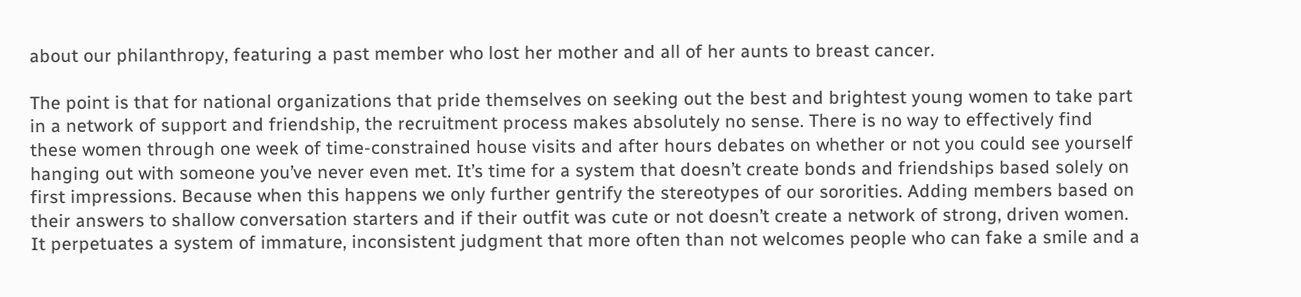about our philanthropy, featuring a past member who lost her mother and all of her aunts to breast cancer.

The point is that for national organizations that pride themselves on seeking out the best and brightest young women to take part in a network of support and friendship, the recruitment process makes absolutely no sense. There is no way to effectively find these women through one week of time-constrained house visits and after hours debates on whether or not you could see yourself hanging out with someone you’ve never even met. It’s time for a system that doesn’t create bonds and friendships based solely on first impressions. Because when this happens we only further gentrify the stereotypes of our sororities. Adding members based on their answers to shallow conversation starters and if their outfit was cute or not doesn’t create a network of strong, driven women. It perpetuates a system of immature, inconsistent judgment that more often than not welcomes people who can fake a smile and a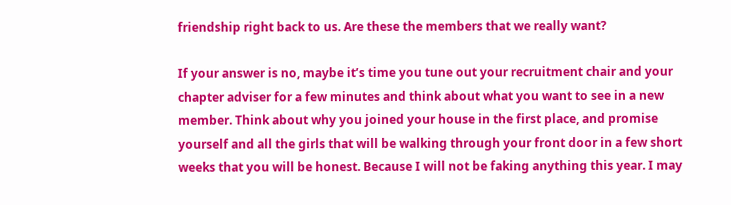friendship right back to us. Are these the members that we really want?

If your answer is no, maybe it’s time you tune out your recruitment chair and your chapter adviser for a few minutes and think about what you want to see in a new member. Think about why you joined your house in the first place, and promise yourself and all the girls that will be walking through your front door in a few short weeks that you will be honest. Because I will not be faking anything this year. I may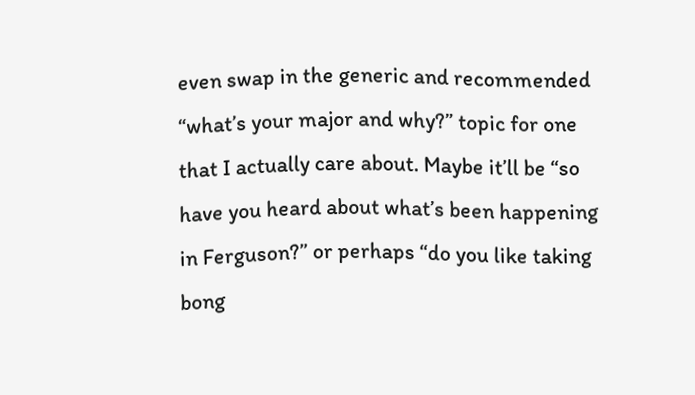even swap in the generic and recommended “what’s your major and why?” topic for one that I actually care about. Maybe it’ll be “so have you heard about what’s been happening in Ferguson?” or perhaps “do you like taking bong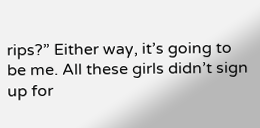rips?” Either way, it’s going to be me. All these girls didn’t sign up for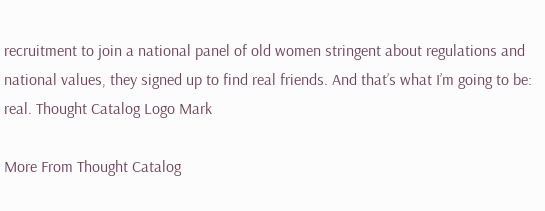recruitment to join a national panel of old women stringent about regulations and national values, they signed up to find real friends. And that’s what I’m going to be: real. Thought Catalog Logo Mark

More From Thought Catalog